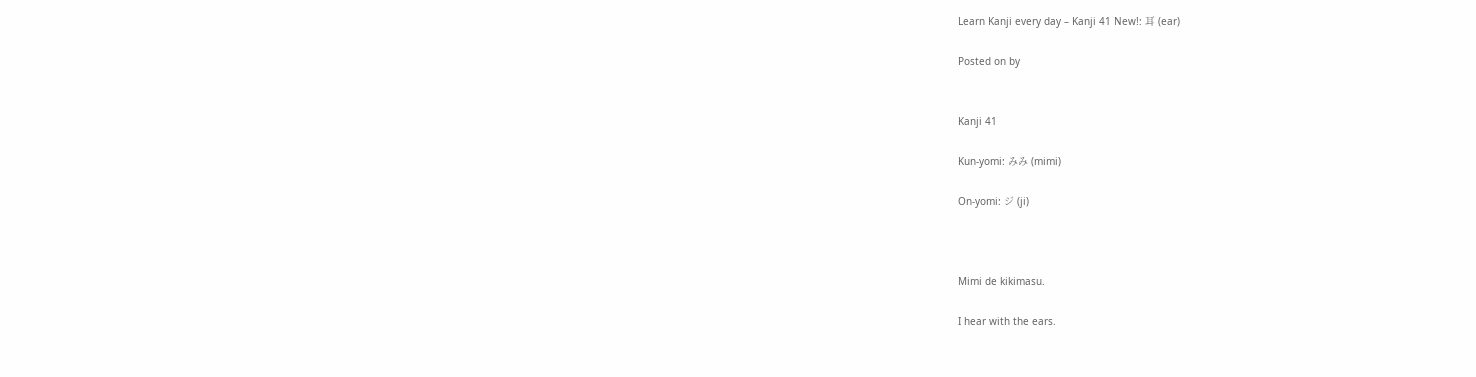Learn Kanji every day – Kanji 41 New!: 耳 (ear)

Posted on by


Kanji 41

Kun-yomi: みみ (mimi)

On-yomi: ジ (ji)



Mimi de kikimasu.

I hear with the ears.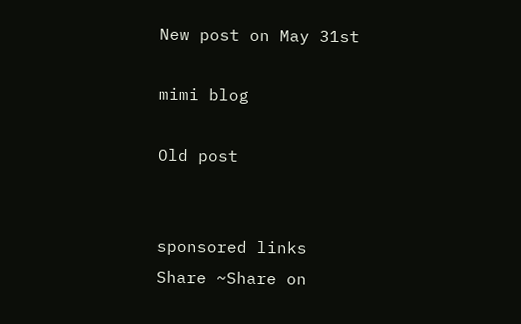New post on May 31st

mimi blog

Old post


sponsored links
Share ~Share on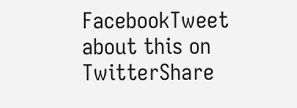FacebookTweet about this on TwitterShare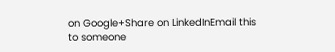on Google+Share on LinkedInEmail this to someone